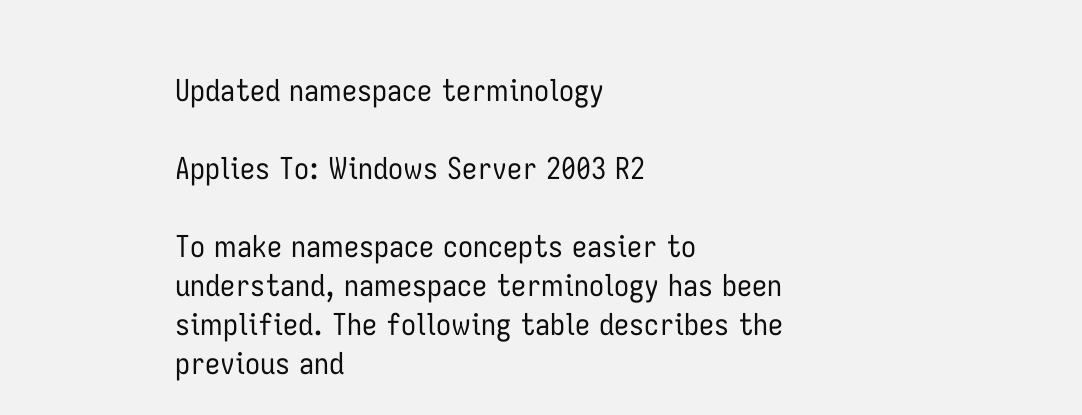Updated namespace terminology

Applies To: Windows Server 2003 R2

To make namespace concepts easier to understand, namespace terminology has been simplified. The following table describes the previous and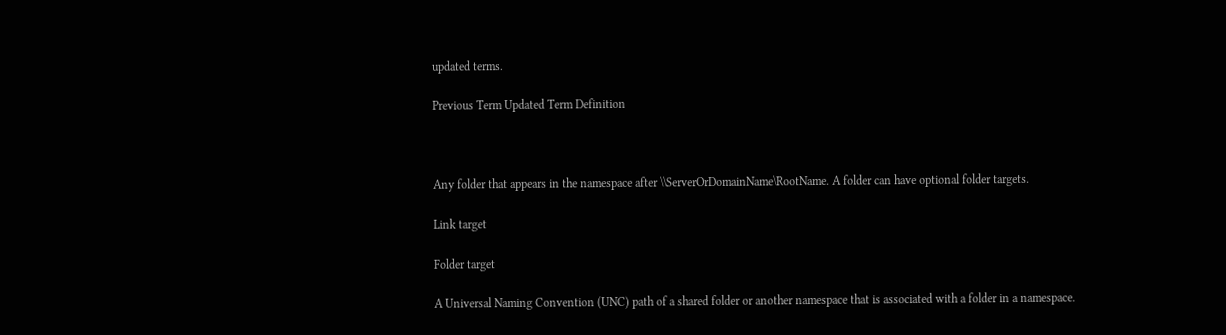updated terms.

Previous Term Updated Term Definition



Any folder that appears in the namespace after \\ServerOrDomainName\RootName. A folder can have optional folder targets.

Link target

Folder target

A Universal Naming Convention (UNC) path of a shared folder or another namespace that is associated with a folder in a namespace.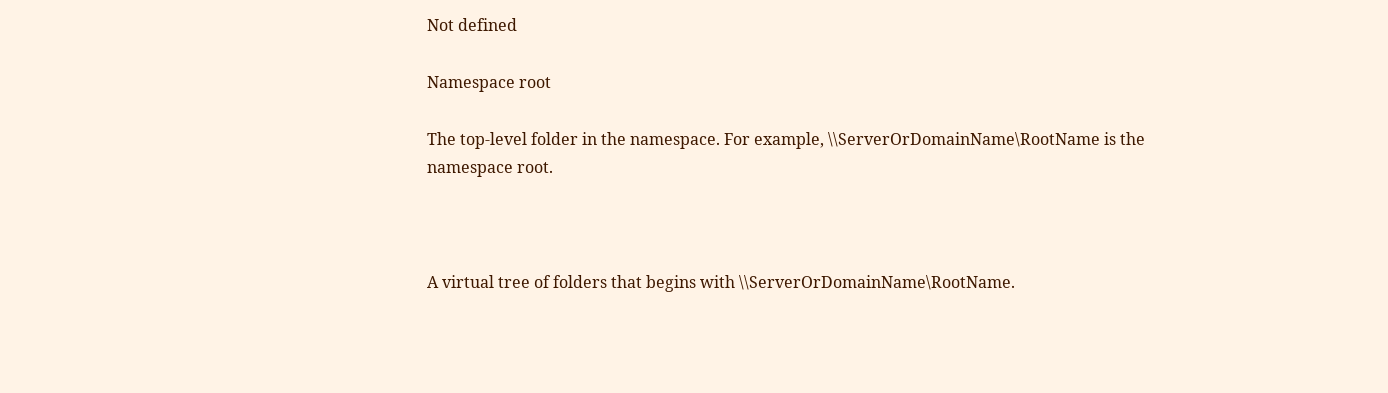Not defined

Namespace root

The top-level folder in the namespace. For example, \\ServerOrDomainName\RootName is the namespace root.



A virtual tree of folders that begins with \\ServerOrDomainName\RootName.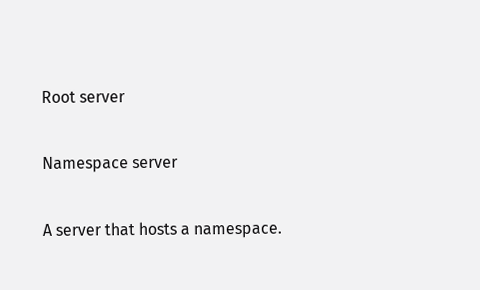Root server

Namespace server

A server that hosts a namespace.